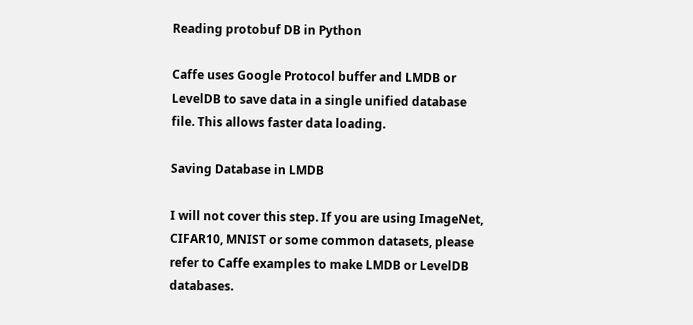Reading protobuf DB in Python

Caffe uses Google Protocol buffer and LMDB or LevelDB to save data in a single unified database file. This allows faster data loading.

Saving Database in LMDB

I will not cover this step. If you are using ImageNet, CIFAR10, MNIST or some common datasets, please refer to Caffe examples to make LMDB or LevelDB databases.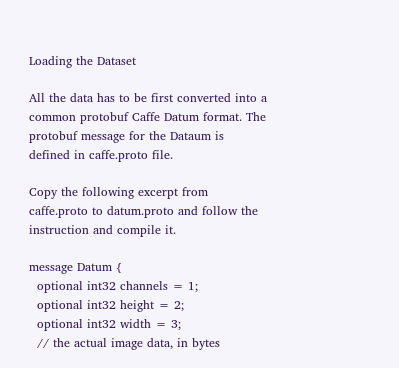Loading the Dataset

All the data has to be first converted into a common protobuf Caffe Datum format. The protobuf message for the Dataum is defined in caffe.proto file.

Copy the following excerpt from caffe.proto to datum.proto and follow the instruction and compile it.

message Datum {
  optional int32 channels = 1;
  optional int32 height = 2;
  optional int32 width = 3;
  // the actual image data, in bytes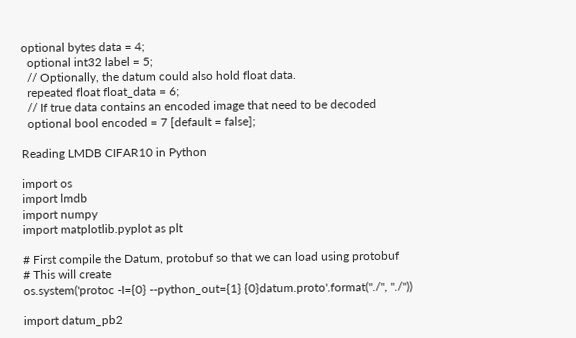optional bytes data = 4;
  optional int32 label = 5;
  // Optionally, the datum could also hold float data.
  repeated float float_data = 6;
  // If true data contains an encoded image that need to be decoded
  optional bool encoded = 7 [default = false];

Reading LMDB CIFAR10 in Python

import os
import lmdb
import numpy
import matplotlib.pyplot as plt

# First compile the Datum, protobuf so that we can load using protobuf
# This will create
os.system('protoc -I={0} --python_out={1} {0}datum.proto'.format("./", "./"))

import datum_pb2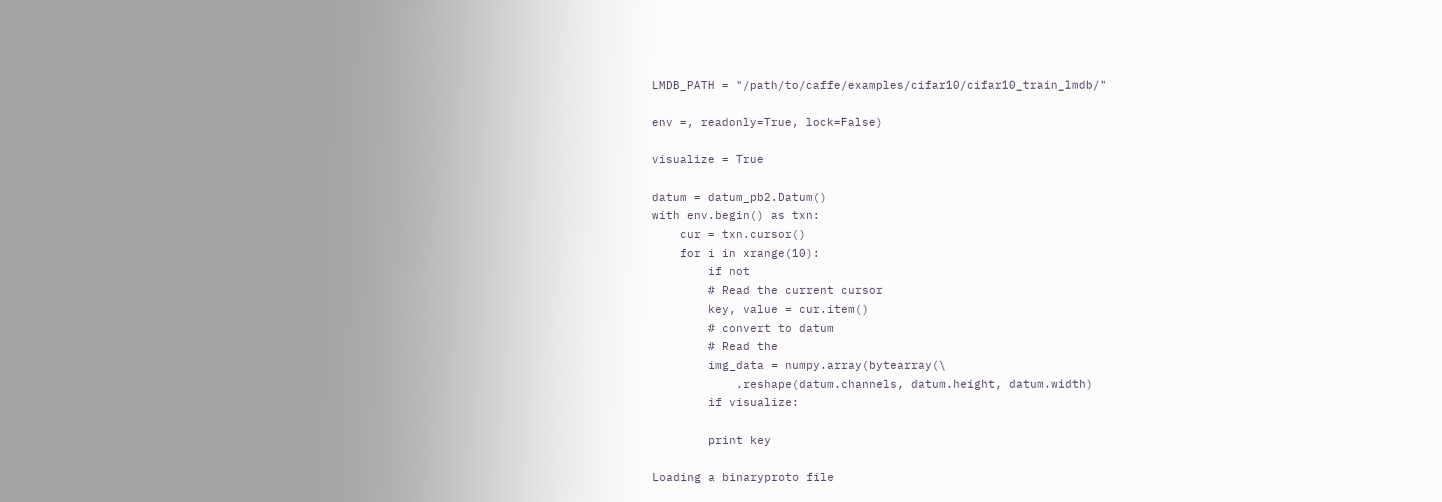LMDB_PATH = "/path/to/caffe/examples/cifar10/cifar10_train_lmdb/"

env =, readonly=True, lock=False)

visualize = True

datum = datum_pb2.Datum()
with env.begin() as txn:
    cur = txn.cursor()
    for i in xrange(10):
        if not
        # Read the current cursor
        key, value = cur.item()
        # convert to datum
        # Read the
        img_data = numpy.array(bytearray(\
            .reshape(datum.channels, datum.height, datum.width)
        if visualize:

        print key

Loading a binaryproto file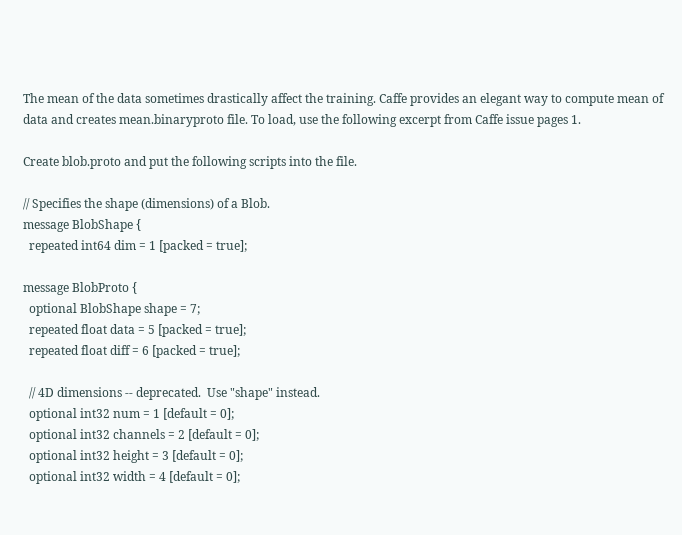The mean of the data sometimes drastically affect the training. Caffe provides an elegant way to compute mean of data and creates mean.binaryproto file. To load, use the following excerpt from Caffe issue pages 1.

Create blob.proto and put the following scripts into the file.

// Specifies the shape (dimensions) of a Blob.
message BlobShape {
  repeated int64 dim = 1 [packed = true];

message BlobProto {
  optional BlobShape shape = 7;
  repeated float data = 5 [packed = true];
  repeated float diff = 6 [packed = true];

  // 4D dimensions -- deprecated.  Use "shape" instead.
  optional int32 num = 1 [default = 0];
  optional int32 channels = 2 [default = 0];
  optional int32 height = 3 [default = 0];
  optional int32 width = 4 [default = 0];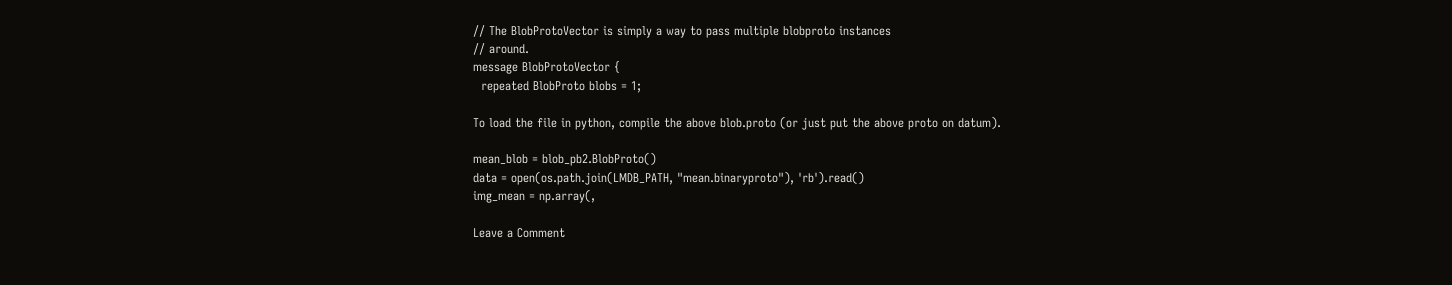// The BlobProtoVector is simply a way to pass multiple blobproto instances
// around.
message BlobProtoVector {
  repeated BlobProto blobs = 1;

To load the file in python, compile the above blob.proto (or just put the above proto on datum).

mean_blob = blob_pb2.BlobProto()
data = open(os.path.join(LMDB_PATH, "mean.binaryproto"), 'rb').read()
img_mean = np.array(,

Leave a Comment